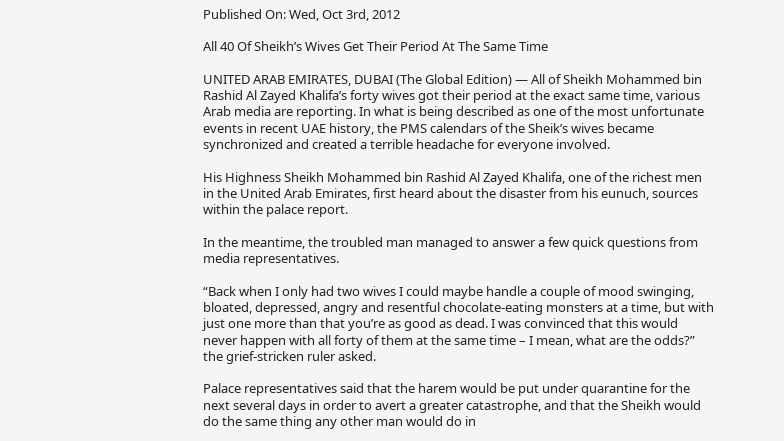Published On: Wed, Oct 3rd, 2012

All 40 Of Sheikh’s Wives Get Their Period At The Same Time

UNITED ARAB EMIRATES, DUBAI (The Global Edition) — All of Sheikh Mohammed bin Rashid Al Zayed Khalifa’s forty wives got their period at the exact same time, various Arab media are reporting. In what is being described as one of the most unfortunate events in recent UAE history, the PMS calendars of the Sheik’s wives became synchronized and created a terrible headache for everyone involved.

His Highness Sheikh Mohammed bin Rashid Al Zayed Khalifa, one of the richest men in the United Arab Emirates, first heard about the disaster from his eunuch, sources within the palace report.

In the meantime, the troubled man managed to answer a few quick questions from media representatives.

“Back when I only had two wives I could maybe handle a couple of mood swinging, bloated, depressed, angry and resentful chocolate-eating monsters at a time, but with just one more than that you’re as good as dead. I was convinced that this would never happen with all forty of them at the same time – I mean, what are the odds?” the grief-stricken ruler asked.

Palace representatives said that the harem would be put under quarantine for the next several days in order to avert a greater catastrophe, and that the Sheikh would do the same thing any other man would do in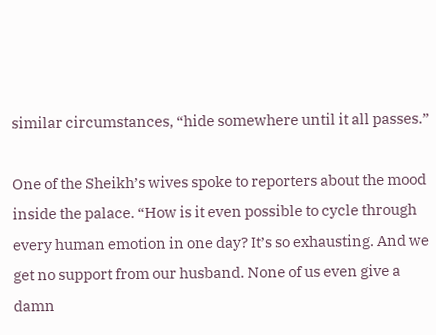similar circumstances, “hide somewhere until it all passes.”

One of the Sheikh’s wives spoke to reporters about the mood inside the palace. “How is it even possible to cycle through every human emotion in one day? It’s so exhausting. And we get no support from our husband. None of us even give a damn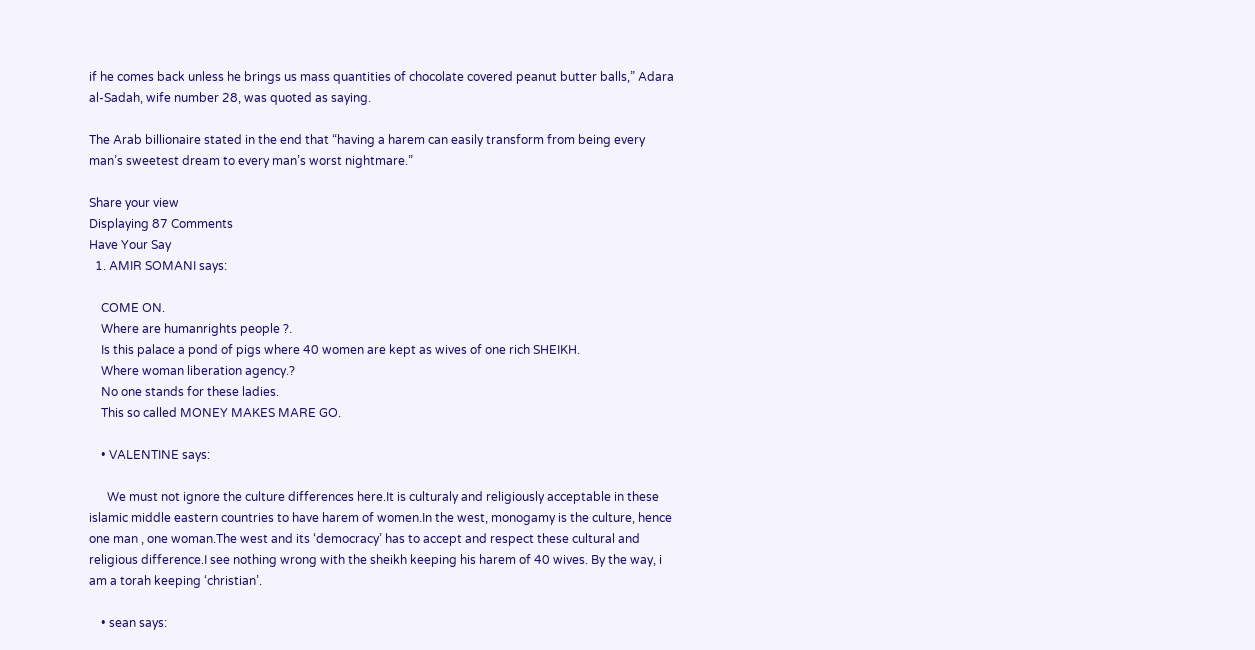if he comes back unless he brings us mass quantities of chocolate covered peanut butter balls,” Adara al-Sadah, wife number 28, was quoted as saying.

The Arab billionaire stated in the end that “having a harem can easily transform from being every man’s sweetest dream to every man’s worst nightmare.”

Share your view
Displaying 87 Comments
Have Your Say
  1. AMIR SOMANI says:

    COME ON.
    Where are humanrights people ?.
    Is this palace a pond of pigs where 40 women are kept as wives of one rich SHEIKH.
    Where woman liberation agency.?
    No one stands for these ladies.
    This so called MONEY MAKES MARE GO.

    • VALENTINE says:

      We must not ignore the culture differences here.It is culturaly and religiously acceptable in these islamic middle eastern countries to have harem of women.In the west, monogamy is the culture, hence one man , one woman.The west and its ‘democracy’ has to accept and respect these cultural and religious difference.I see nothing wrong with the sheikh keeping his harem of 40 wives. By the way, i am a torah keeping ‘christian’.

    • sean says: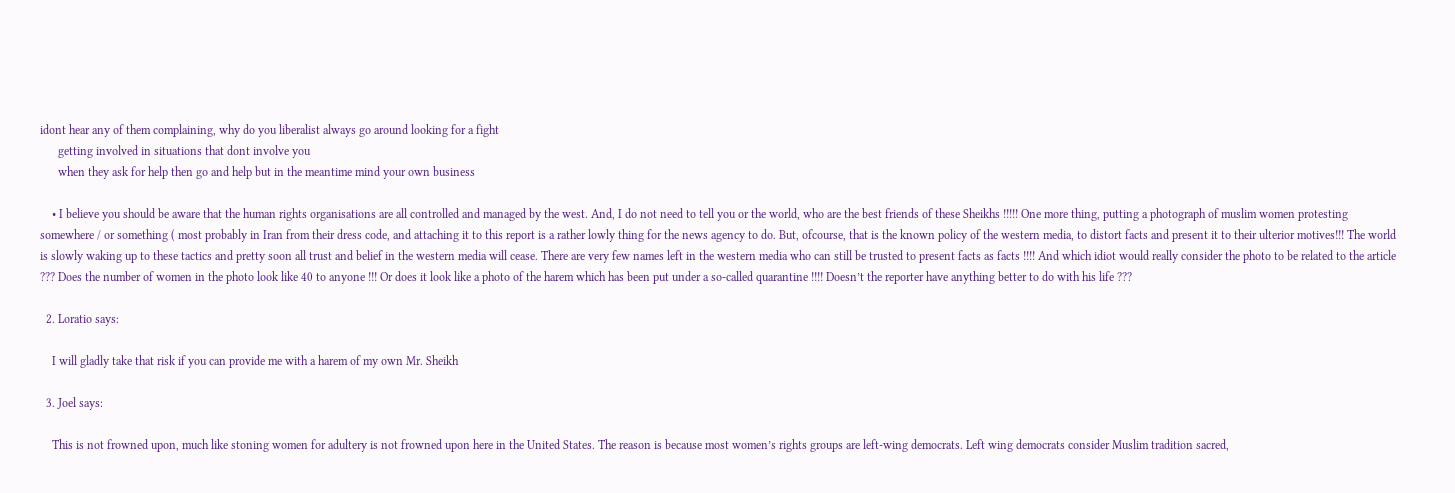idont hear any of them complaining, why do you liberalist always go around looking for a fight
      getting involved in situations that dont involve you
      when they ask for help then go and help but in the meantime mind your own business

    • I believe you should be aware that the human rights organisations are all controlled and managed by the west. And, I do not need to tell you or the world, who are the best friends of these Sheikhs !!!!! One more thing, putting a photograph of muslim women protesting somewhere / or something ( most probably in Iran from their dress code, and attaching it to this report is a rather lowly thing for the news agency to do. But, ofcourse, that is the known policy of the western media, to distort facts and present it to their ulterior motives!!! The world is slowly waking up to these tactics and pretty soon all trust and belief in the western media will cease. There are very few names left in the western media who can still be trusted to present facts as facts !!!! And which idiot would really consider the photo to be related to the article ??? Does the number of women in the photo look like 40 to anyone !!! Or does it look like a photo of the harem which has been put under a so-called quarantine !!!! Doesn’t the reporter have anything better to do with his life ???

  2. Loratio says:

    I will gladly take that risk if you can provide me with a harem of my own Mr. Sheikh

  3. Joel says:

    This is not frowned upon, much like stoning women for adultery is not frowned upon here in the United States. The reason is because most women’s rights groups are left-wing democrats. Left wing democrats consider Muslim tradition sacred,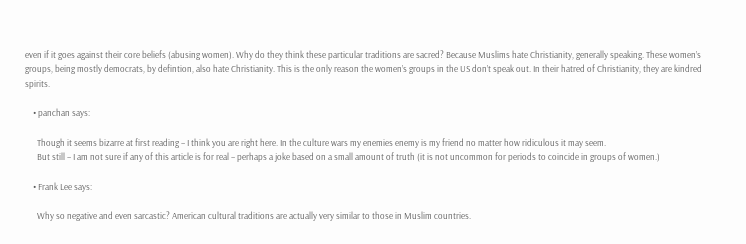even if it goes against their core beliefs (abusing women). Why do they think these particular traditions are sacred? Because Muslims hate Christianity, generally speaking. These women’s groups, being mostly democrats, by defintion, also hate Christianity. This is the only reason the women’s groups in the US don’t speak out. In their hatred of Christianity, they are kindred spirits.

    • panchan says:

      Though it seems bizarre at first reading – I think you are right here. In the culture wars my enemies enemy is my friend no matter how ridiculous it may seem.
      But still – I am not sure if any of this article is for real – perhaps a joke based on a small amount of truth (it is not uncommon for periods to coincide in groups of women.)

    • Frank Lee says:

      Why so negative and even sarcastic? American cultural traditions are actually very similar to those in Muslim countries.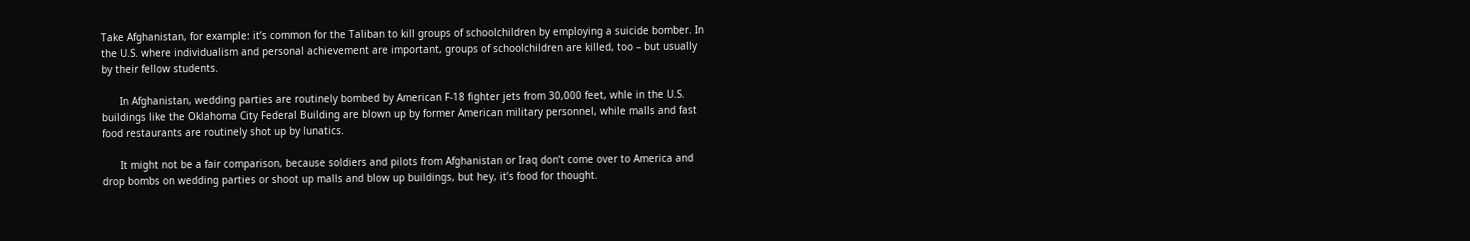Take Afghanistan, for example: it’s common for the Taliban to kill groups of schoolchildren by employing a suicide bomber. In the U.S. where individualism and personal achievement are important, groups of schoolchildren are killed, too – but usually by their fellow students.

      In Afghanistan, wedding parties are routinely bombed by American F-18 fighter jets from 30,000 feet, whle in the U.S. buildings like the Oklahoma City Federal Building are blown up by former American military personnel, while malls and fast food restaurants are routinely shot up by lunatics.

      It might not be a fair comparison, because soldiers and pilots from Afghanistan or Iraq don’t come over to America and drop bombs on wedding parties or shoot up malls and blow up buildings, but hey, it’s food for thought.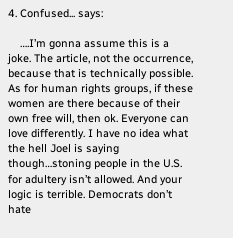4. Confused... says:

    ….I’m gonna assume this is a joke. The article, not the occurrence, because that is technically possible. As for human rights groups, if these women are there because of their own free will, then ok. Everyone can love differently. I have no idea what the hell Joel is saying though…stoning people in the U.S. for adultery isn’t allowed. And your logic is terrible. Democrats don’t hate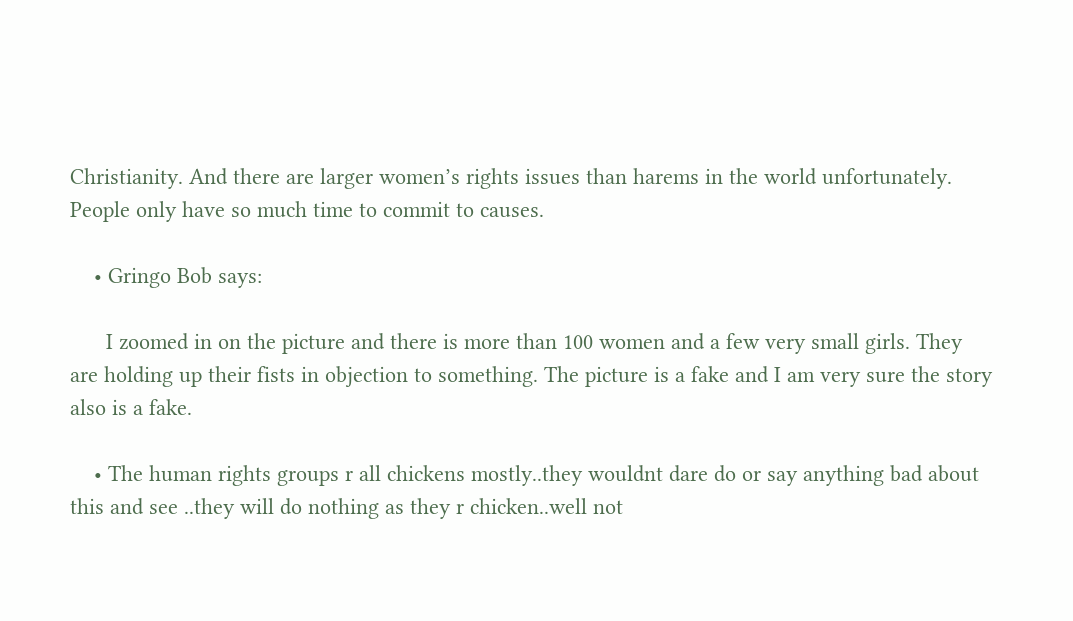Christianity. And there are larger women’s rights issues than harems in the world unfortunately. People only have so much time to commit to causes.

    • Gringo Bob says:

      I zoomed in on the picture and there is more than 100 women and a few very small girls. They are holding up their fists in objection to something. The picture is a fake and I am very sure the story also is a fake.

    • The human rights groups r all chickens mostly..they wouldnt dare do or say anything bad about this and see ..they will do nothing as they r chicken..well not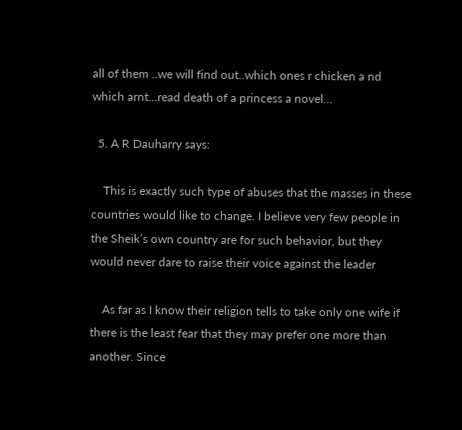all of them ..we will find out..which ones r chicken a nd which arnt…read death of a princess a novel…

  5. A R Dauharry says:

    This is exactly such type of abuses that the masses in these countries would like to change. I believe very few people in the Sheik’s own country are for such behavior, but they would never dare to raise their voice against the leader

    As far as I know their religion tells to take only one wife if there is the least fear that they may prefer one more than another. Since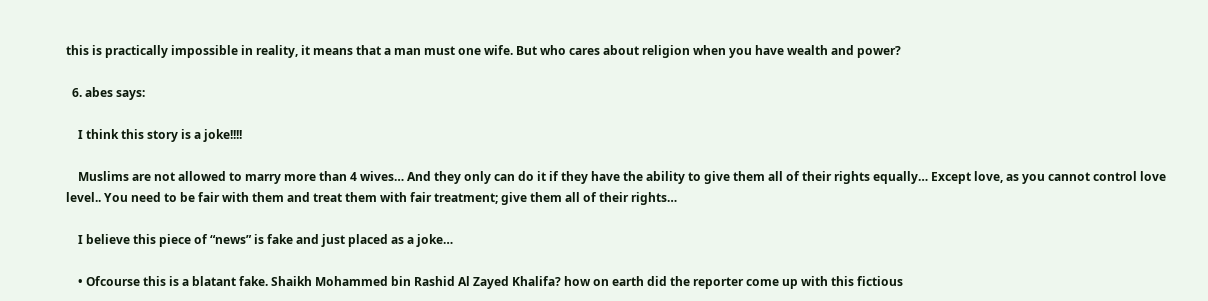this is practically impossible in reality, it means that a man must one wife. But who cares about religion when you have wealth and power?

  6. abes says:

    I think this story is a joke!!!!

    Muslims are not allowed to marry more than 4 wives… And they only can do it if they have the ability to give them all of their rights equally… Except love, as you cannot control love level.. You need to be fair with them and treat them with fair treatment; give them all of their rights…

    I believe this piece of “news” is fake and just placed as a joke…

    • Ofcourse this is a blatant fake. Shaikh Mohammed bin Rashid Al Zayed Khalifa? how on earth did the reporter come up with this fictious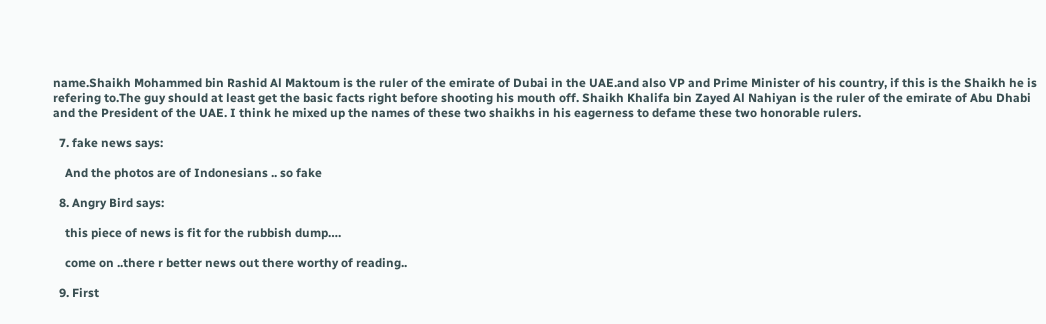name.Shaikh Mohammed bin Rashid Al Maktoum is the ruler of the emirate of Dubai in the UAE.and also VP and Prime Minister of his country, if this is the Shaikh he is refering to.The guy should at least get the basic facts right before shooting his mouth off. Shaikh Khalifa bin Zayed Al Nahiyan is the ruler of the emirate of Abu Dhabi and the President of the UAE. I think he mixed up the names of these two shaikhs in his eagerness to defame these two honorable rulers.

  7. fake news says:

    And the photos are of Indonesians .. so fake

  8. Angry Bird says:

    this piece of news is fit for the rubbish dump….

    come on ..there r better news out there worthy of reading..

  9. First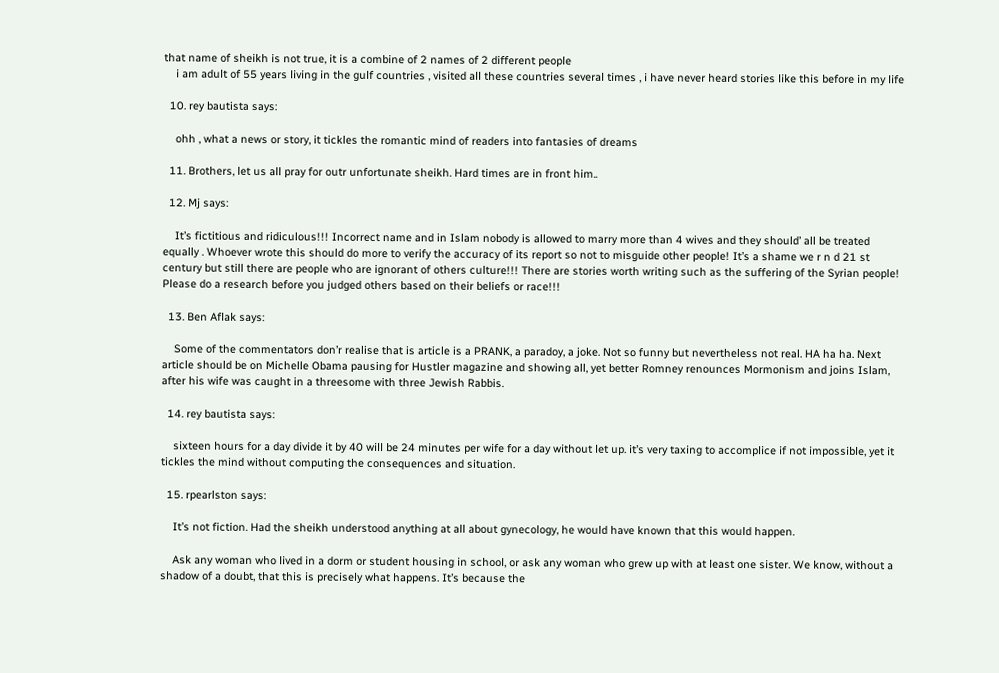that name of sheikh is not true, it is a combine of 2 names of 2 different people
    i am adult of 55 years living in the gulf countries , visited all these countries several times , i have never heard stories like this before in my life

  10. rey bautista says:

    ohh , what a news or story, it tickles the romantic mind of readers into fantasies of dreams

  11. Brothers, let us all pray for outr unfortunate sheikh. Hard times are in front him..

  12. Mj says:

    It’s fictitious and ridiculous!!! Incorrect name and in Islam nobody is allowed to marry more than 4 wives and they should’ all be treated equally . Whoever wrote this should do more to verify the accuracy of its report so not to misguide other people! It’s a shame we r n d 21 st century but still there are people who are ignorant of others culture!!! There are stories worth writing such as the suffering of the Syrian people! Please do a research before you judged others based on their beliefs or race!!!

  13. Ben Aflak says:

    Some of the commentators don’r realise that is article is a PRANK, a paradoy, a joke. Not so funny but nevertheless not real. HA ha ha. Next article should be on Michelle Obama pausing for Hustler magazine and showing all, yet better Romney renounces Mormonism and joins Islam, after his wife was caught in a threesome with three Jewish Rabbis.

  14. rey bautista says:

    sixteen hours for a day divide it by 40 will be 24 minutes per wife for a day without let up. it’s very taxing to accomplice if not impossible, yet it tickles the mind without computing the consequences and situation.

  15. rpearlston says:

    It’s not fiction. Had the sheikh understood anything at all about gynecology, he would have known that this would happen.

    Ask any woman who lived in a dorm or student housing in school, or ask any woman who grew up with at least one sister. We know, without a shadow of a doubt, that this is precisely what happens. It’s because the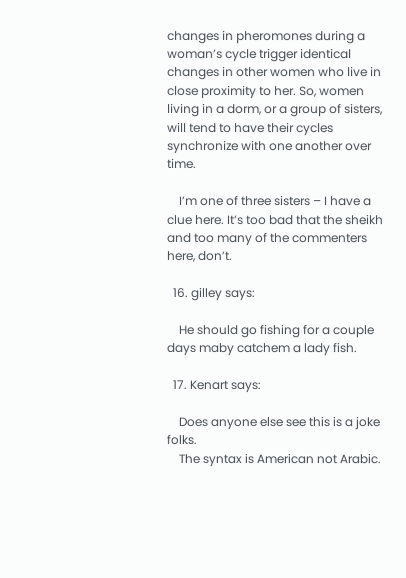changes in pheromones during a woman’s cycle trigger identical changes in other women who live in close proximity to her. So, women living in a dorm, or a group of sisters, will tend to have their cycles synchronize with one another over time.

    I’m one of three sisters – I have a clue here. It’s too bad that the sheikh and too many of the commenters here, don’t.

  16. gilley says:

    He should go fishing for a couple days maby catchem a lady fish.

  17. Kenart says:

    Does anyone else see this is a joke folks.
    The syntax is American not Arabic.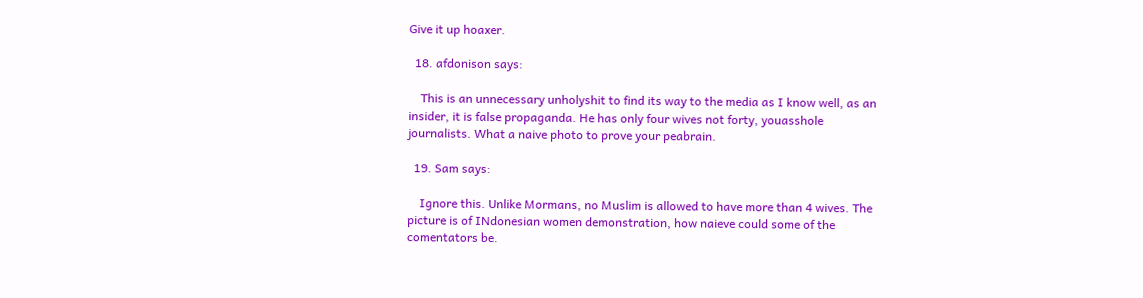Give it up hoaxer.

  18. afdonison says:

    This is an unnecessary unholyshit to find its way to the media as I know well, as an insider, it is false propaganda. He has only four wives not forty, youasshole journalists. What a naive photo to prove your peabrain.

  19. Sam says:

    Ignore this. Unlike Mormans, no Muslim is allowed to have more than 4 wives. The picture is of INdonesian women demonstration, how naieve could some of the comentators be.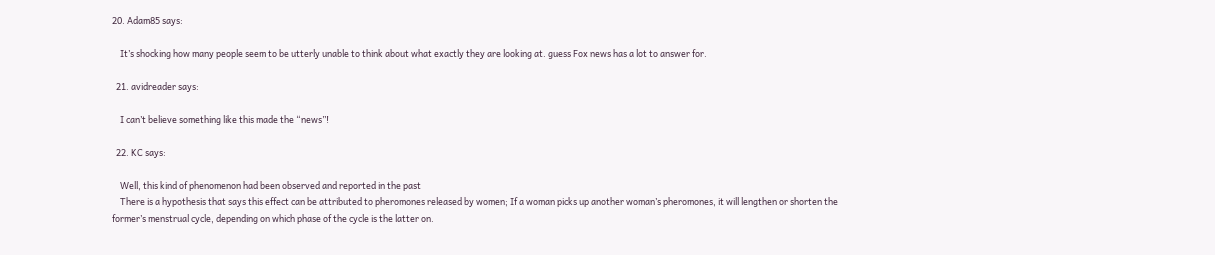20. Adam85 says:

    It’s shocking how many people seem to be utterly unable to think about what exactly they are looking at. guess Fox news has a lot to answer for.

  21. avidreader says:

    I can’t believe something like this made the “news”!

  22. KC says:

    Well, this kind of phenomenon had been observed and reported in the past
    There is a hypothesis that says this effect can be attributed to pheromones released by women; If a woman picks up another woman’s pheromones, it will lengthen or shorten the former’s menstrual cycle, depending on which phase of the cycle is the latter on.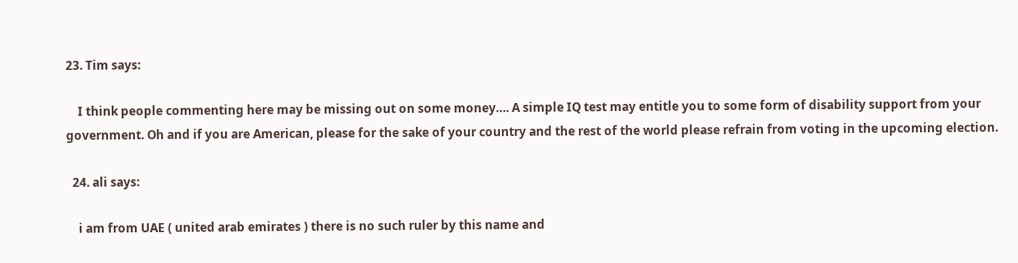23. Tim says:

    I think people commenting here may be missing out on some money…. A simple IQ test may entitle you to some form of disability support from your government. Oh and if you are American, please for the sake of your country and the rest of the world please refrain from voting in the upcoming election.

  24. ali says:

    i am from UAE ( united arab emirates ) there is no such ruler by this name and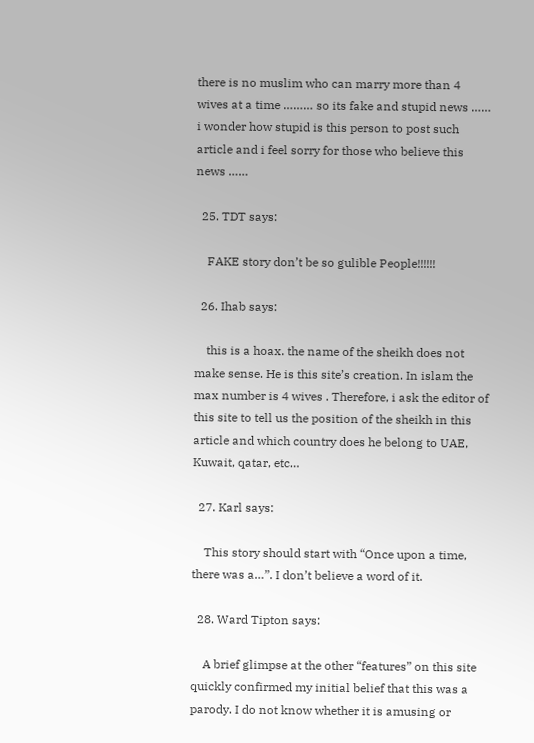there is no muslim who can marry more than 4 wives at a time ……… so its fake and stupid news …… i wonder how stupid is this person to post such article and i feel sorry for those who believe this news ……

  25. TDT says:

    FAKE story don’t be so gulible People!!!!!!

  26. Ihab says:

    this is a hoax. the name of the sheikh does not make sense. He is this site’s creation. In islam the max number is 4 wives . Therefore, i ask the editor of this site to tell us the position of the sheikh in this article and which country does he belong to UAE, Kuwait, qatar, etc…

  27. Karl says:

    This story should start with “Once upon a time, there was a…”. I don’t believe a word of it.

  28. Ward Tipton says:

    A brief glimpse at the other “features” on this site quickly confirmed my initial belief that this was a parody. I do not know whether it is amusing or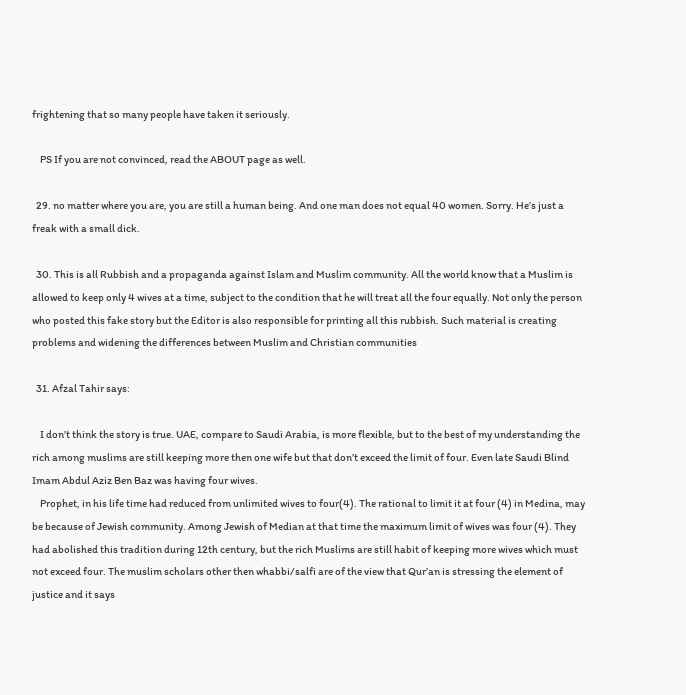frightening that so many people have taken it seriously.

    PS If you are not convinced, read the ABOUT page as well.

  29. no matter where you are, you are still a human being. And one man does not equal 40 women. Sorry. He’s just a freak with a small dick.

  30. This is all Rubbish and a propaganda against Islam and Muslim community. All the world know that a Muslim is allowed to keep only 4 wives at a time, subject to the condition that he will treat all the four equally. Not only the person who posted this fake story but the Editor is also responsible for printing all this rubbish. Such material is creating problems and widening the differences between Muslim and Christian communities

  31. Afzal Tahir says:

    I don’t think the story is true. UAE, compare to Saudi Arabia, is more flexible, but to the best of my understanding the rich among muslims are still keeping more then one wife but that don’t exceed the limit of four. Even late Saudi Blind Imam Abdul Aziz Ben Baz was having four wives.
    Prophet, in his life time had reduced from unlimited wives to four(4). The rational to limit it at four (4) in Medina, may be because of Jewish community. Among Jewish of Median at that time the maximum limit of wives was four (4). They had abolished this tradition during 12th century, but the rich Muslims are still habit of keeping more wives which must not exceed four. The muslim scholars other then whabbi/salfi are of the view that Qur’an is stressing the element of justice and it says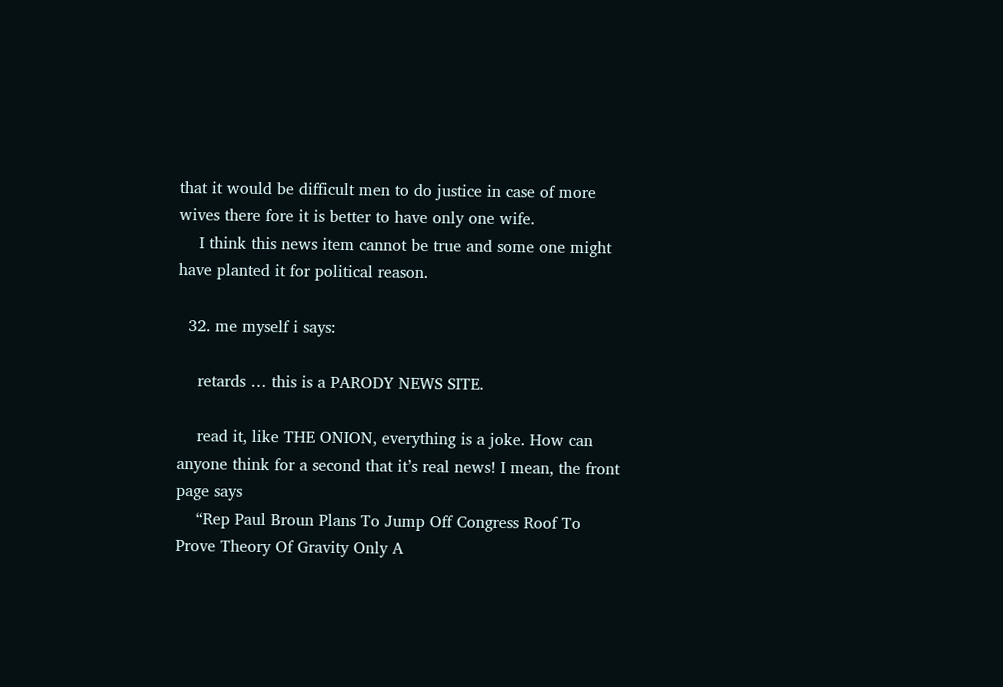that it would be difficult men to do justice in case of more wives there fore it is better to have only one wife.
    I think this news item cannot be true and some one might have planted it for political reason.

  32. me myself i says:

    retards … this is a PARODY NEWS SITE.

    read it, like THE ONION, everything is a joke. How can anyone think for a second that it’s real news! I mean, the front page says
    “Rep Paul Broun Plans To Jump Off Congress Roof To Prove Theory Of Gravity Only A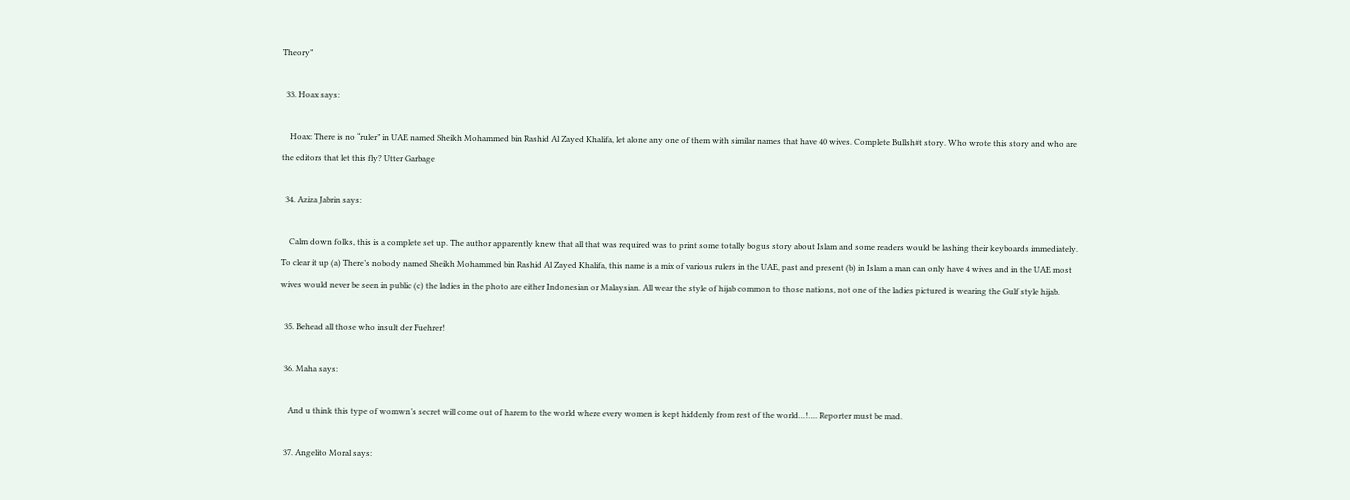Theory”

  33. Hoax says:

    Hoax: There is no “ruler” in UAE named Sheikh Mohammed bin Rashid Al Zayed Khalifa, let alone any one of them with similar names that have 40 wives. Complete Bullsh#t story. Who wrote this story and who are the editors that let this fly? Utter Garbage

  34. Aziza Jabrin says:

    Calm down folks, this is a complete set up. The author apparently knew that all that was required was to print some totally bogus story about Islam and some readers would be lashing their keyboards immediately. To clear it up (a) There’s nobody named Sheikh Mohammed bin Rashid Al Zayed Khalifa, this name is a mix of various rulers in the UAE, past and present (b) in Islam a man can only have 4 wives and in the UAE most wives would never be seen in public (c) the ladies in the photo are either Indonesian or Malaysian. All wear the style of hijab common to those nations, not one of the ladies pictured is wearing the Gulf style hijab.

  35. Behead all those who insult der Fuehrer!

  36. Maha says:

    And u think this type of womwn’s secret will come out of harem to the world where every women is kept hiddenly from rest of the world…!…. Reporter must be mad.

  37. Angelito Moral says: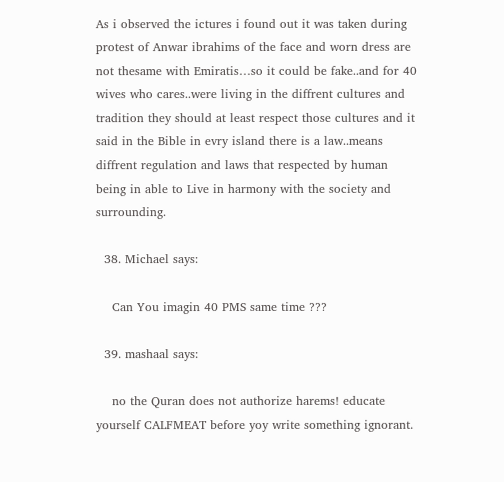As i observed the ictures i found out it was taken during protest of Anwar ibrahims of the face and worn dress are not thesame with Emiratis…so it could be fake..and for 40 wives who cares..were living in the diffrent cultures and tradition they should at least respect those cultures and it said in the Bible in evry island there is a law..means diffrent regulation and laws that respected by human being in able to Live in harmony with the society and surrounding.

  38. Michael says:

    Can You imagin 40 PMS same time ???

  39. mashaal says:

    no the Quran does not authorize harems! educate yourself CALFMEAT before yoy write something ignorant.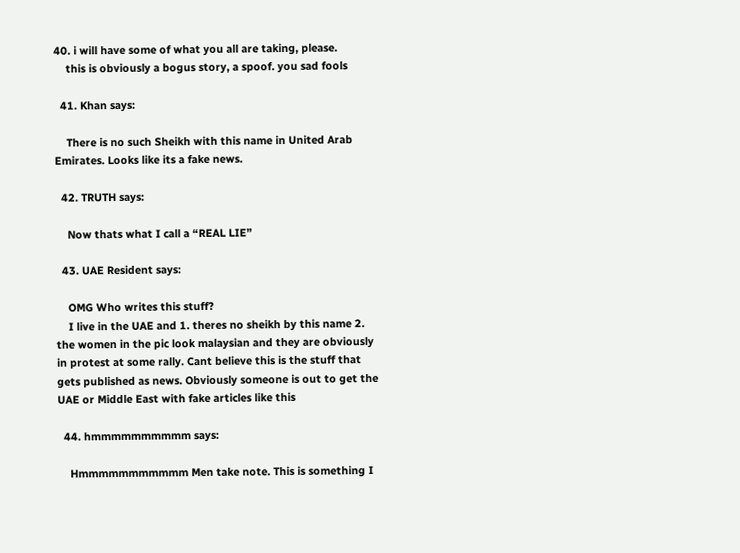40. i will have some of what you all are taking, please.
    this is obviously a bogus story, a spoof. you sad fools

  41. Khan says:

    There is no such Sheikh with this name in United Arab Emirates. Looks like its a fake news.

  42. TRUTH says:

    Now thats what I call a “REAL LIE”

  43. UAE Resident says:

    OMG Who writes this stuff?
    I live in the UAE and 1. theres no sheikh by this name 2. the women in the pic look malaysian and they are obviously in protest at some rally. Cant believe this is the stuff that gets published as news. Obviously someone is out to get the UAE or Middle East with fake articles like this

  44. hmmmmmmmmmm says:

    Hmmmmmmmmmmm Men take note. This is something I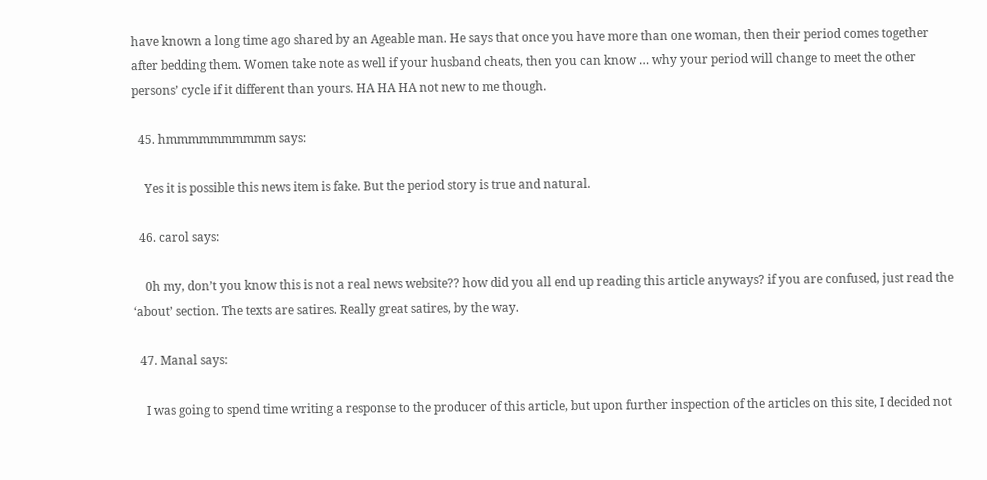have known a long time ago shared by an Ageable man. He says that once you have more than one woman, then their period comes together after bedding them. Women take note as well if your husband cheats, then you can know … why your period will change to meet the other persons’ cycle if it different than yours. HA HA HA not new to me though.

  45. hmmmmmmmmmm says:

    Yes it is possible this news item is fake. But the period story is true and natural.

  46. carol says:

    0h my, don’t you know this is not a real news website?? how did you all end up reading this article anyways? if you are confused, just read the ‘about’ section. The texts are satires. Really great satires, by the way.

  47. Manal says:

    I was going to spend time writing a response to the producer of this article, but upon further inspection of the articles on this site, I decided not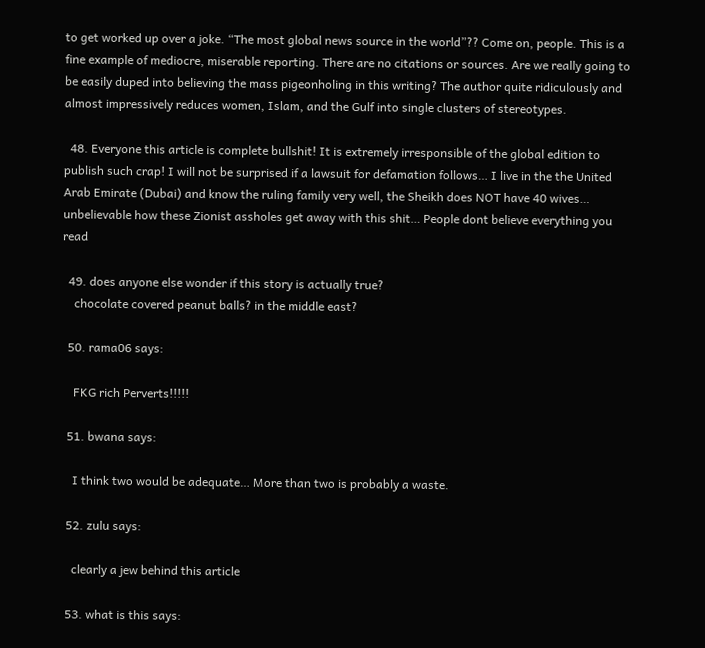to get worked up over a joke. “The most global news source in the world”?? Come on, people. This is a fine example of mediocre, miserable reporting. There are no citations or sources. Are we really going to be easily duped into believing the mass pigeonholing in this writing? The author quite ridiculously and almost impressively reduces women, Islam, and the Gulf into single clusters of stereotypes.

  48. Everyone this article is complete bullshit! It is extremely irresponsible of the global edition to publish such crap! I will not be surprised if a lawsuit for defamation follows… I live in the the United Arab Emirate (Dubai) and know the ruling family very well, the Sheikh does NOT have 40 wives… unbelievable how these Zionist assholes get away with this shit… People dont believe everything you read

  49. does anyone else wonder if this story is actually true?
    chocolate covered peanut balls? in the middle east?

  50. rama06 says:

    FKG rich Perverts!!!!!

  51. bwana says:

    I think two would be adequate… More than two is probably a waste.

  52. zulu says:

    clearly a jew behind this article

  53. what is this says: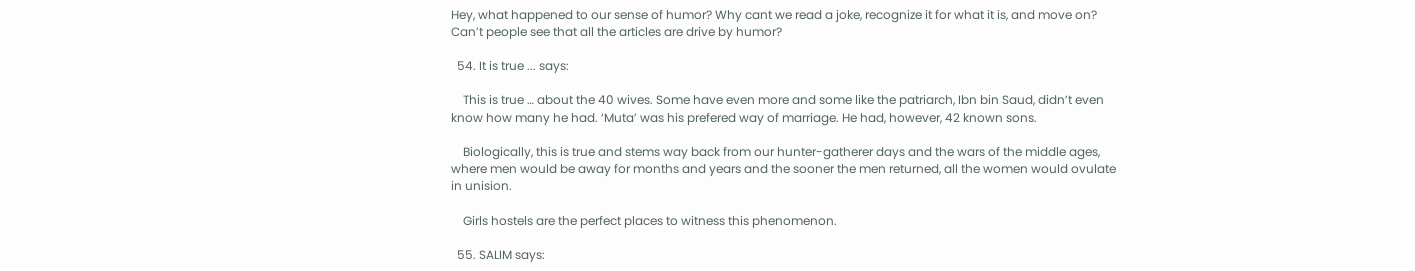Hey, what happened to our sense of humor? Why cant we read a joke, recognize it for what it is, and move on? Can’t people see that all the articles are drive by humor?

  54. It is true ... says:

    This is true … about the 40 wives. Some have even more and some like the patriarch, Ibn bin Saud, didn’t even know how many he had. ‘Muta’ was his prefered way of marriage. He had, however, 42 known sons.

    Biologically, this is true and stems way back from our hunter-gatherer days and the wars of the middle ages, where men would be away for months and years and the sooner the men returned, all the women would ovulate in unision.

    Girls hostels are the perfect places to witness this phenomenon.

  55. SALIM says: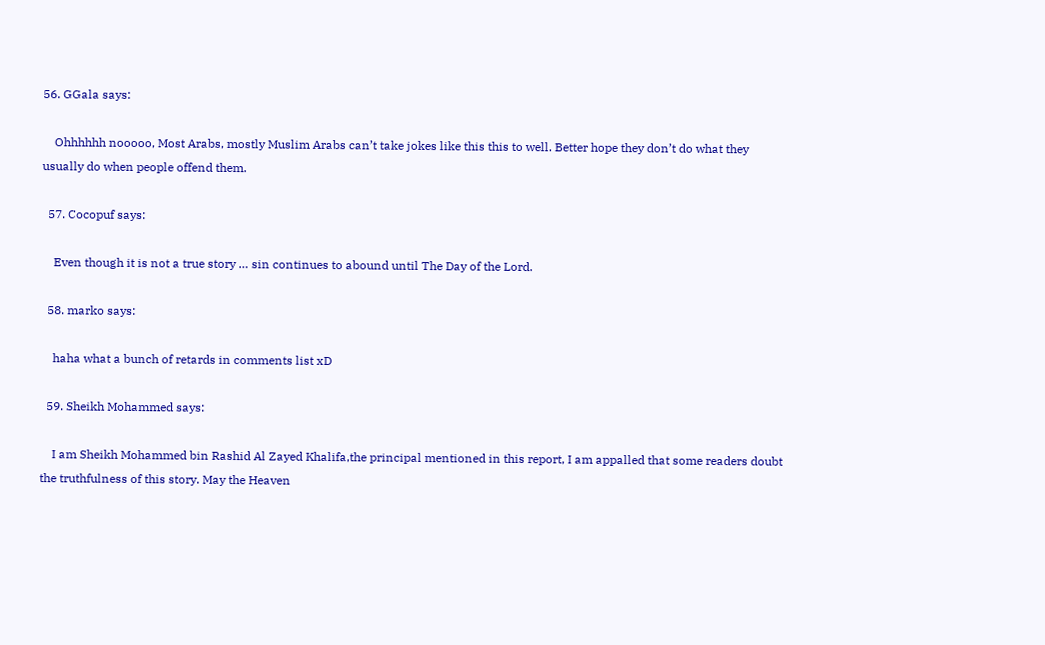56. GGala says:

    Ohhhhhh nooooo, Most Arabs, mostly Muslim Arabs can’t take jokes like this this to well. Better hope they don’t do what they usually do when people offend them.

  57. Cocopuf says:

    Even though it is not a true story … sin continues to abound until The Day of the Lord.

  58. marko says:

    haha what a bunch of retards in comments list xD

  59. Sheikh Mohammed says:

    I am Sheikh Mohammed bin Rashid Al Zayed Khalifa,the principal mentioned in this report, I am appalled that some readers doubt the truthfulness of this story. May the Heaven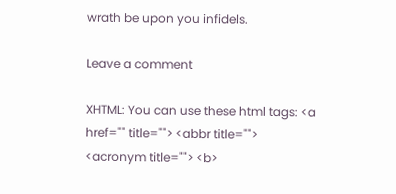wrath be upon you infidels.

Leave a comment

XHTML: You can use these html tags: <a href="" title=""> <abbr title=""> <acronym title=""> <b>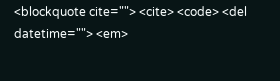<blockquote cite=""> <cite> <code> <del datetime=""> <em>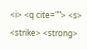<i> <q cite=""> <s> <strike> <strong>